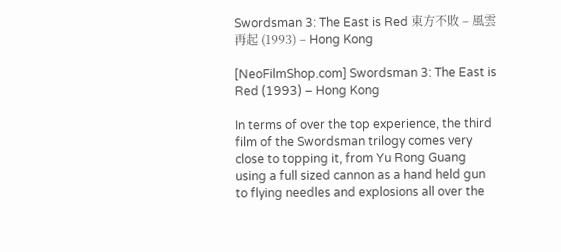Swordsman 3: The East is Red 東方不敗 – 風雲再起 (1993) – Hong Kong

[NeoFilmShop.com] Swordsman 3: The East is Red (1993) – Hong Kong

In terms of over the top experience, the third film of the Swordsman trilogy comes very close to topping it, from Yu Rong Guang using a full sized cannon as a hand held gun to flying needles and explosions all over the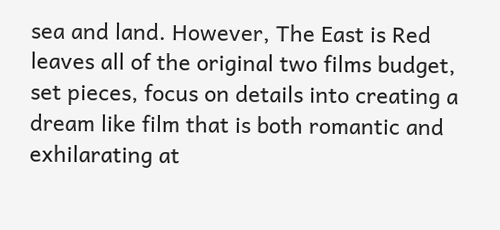sea and land. However, The East is Red leaves all of the original two films budget, set pieces, focus on details into creating a dream like film that is both romantic and exhilarating at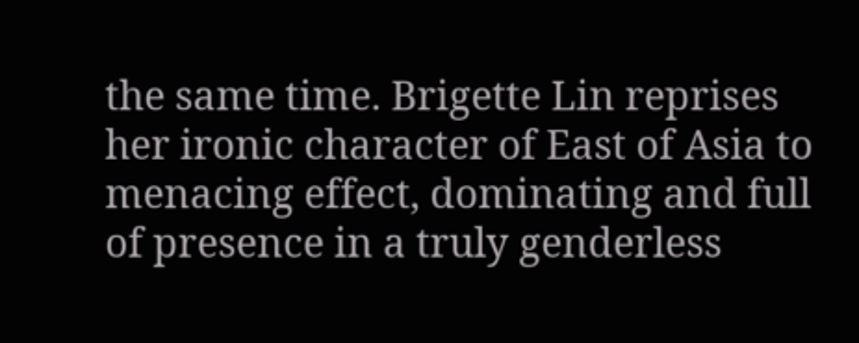the same time. Brigette Lin reprises her ironic character of East of Asia to menacing effect, dominating and full of presence in a truly genderless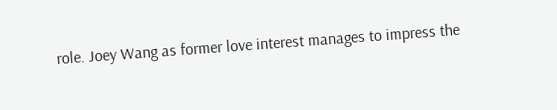role. Joey Wang as former love interest manages to impress the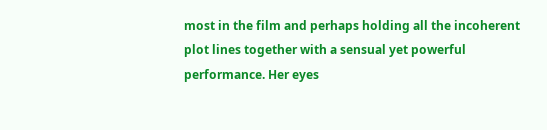most in the film and perhaps holding all the incoherent plot lines together with a sensual yet powerful performance. Her eyes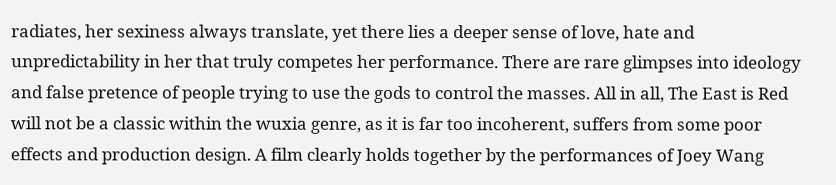radiates, her sexiness always translate, yet there lies a deeper sense of love, hate and unpredictability in her that truly competes her performance. There are rare glimpses into ideology and false pretence of people trying to use the gods to control the masses. All in all, The East is Red will not be a classic within the wuxia genre, as it is far too incoherent, suffers from some poor effects and production design. A film clearly holds together by the performances of Joey Wang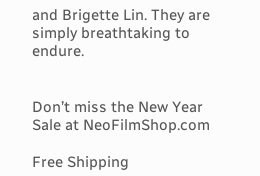and Brigette Lin. They are simply breathtaking to endure.


Don’t miss the New Year Sale at NeoFilmShop.com

Free Shipping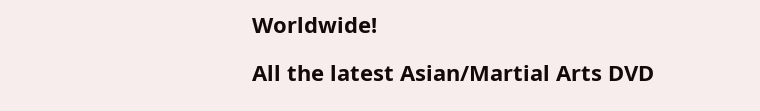Worldwide!

All the latest Asian/Martial Arts DVD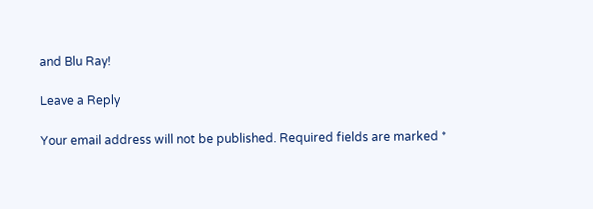and Blu Ray!

Leave a Reply

Your email address will not be published. Required fields are marked *